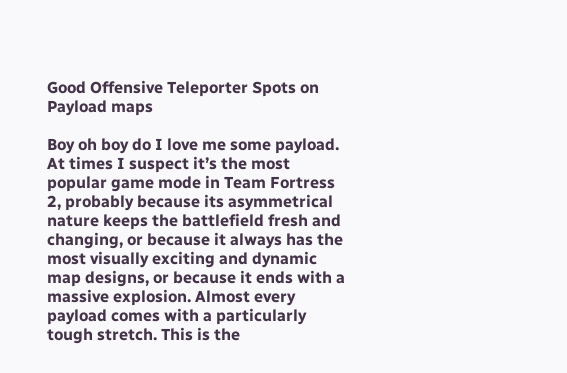Good Offensive Teleporter Spots on Payload maps

Boy oh boy do I love me some payload. At times I suspect it’s the most popular game mode in Team Fortress 2, probably because its asymmetrical nature keeps the battlefield fresh and changing, or because it always has the most visually exciting and dynamic map designs, or because it ends with a massive explosion. Almost every payload comes with a particularly tough stretch. This is the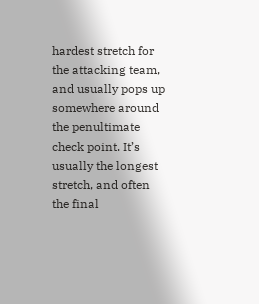hardest stretch for the attacking team, and usually pops up somewhere around the penultimate check point. It’s usually the longest stretch, and often the final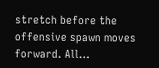stretch before the offensive spawn moves forward. All…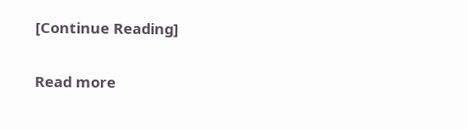[Continue Reading]

Read more